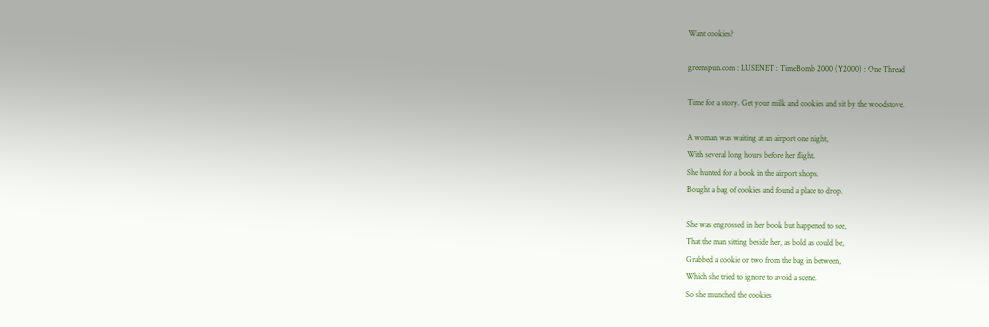Want cookies?

greenspun.com : LUSENET : TimeBomb 2000 (Y2000) : One Thread

Time for a story. Get your milk and cookies and sit by the woodstove.

A woman was waiting at an airport one night,
With several long hours before her flight.
She hunted for a book in the airport shops.
Bought a bag of cookies and found a place to drop.

She was engrossed in her book but happened to see,
That the man sitting beside her, as bold as could be,
Grabbed a cookie or two from the bag in between,
Which she tried to ignore to avoid a scene.
So she munched the cookies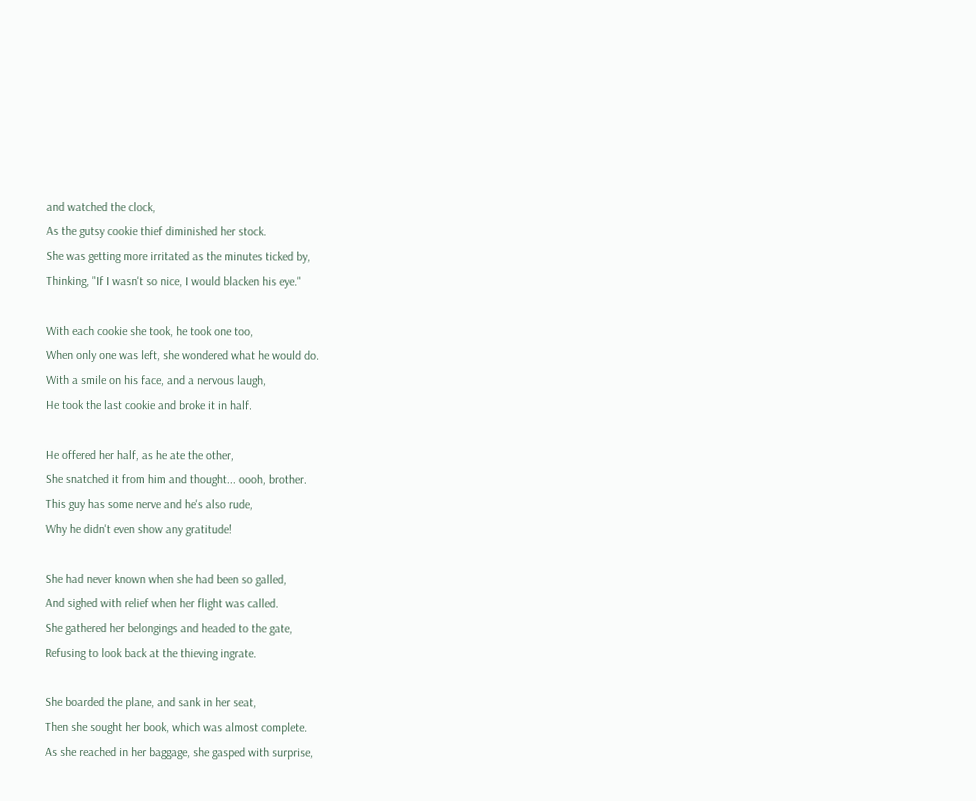and watched the clock,
As the gutsy cookie thief diminished her stock.
She was getting more irritated as the minutes ticked by,
Thinking, "If I wasn't so nice, I would blacken his eye."

With each cookie she took, he took one too,
When only one was left, she wondered what he would do.
With a smile on his face, and a nervous laugh,
He took the last cookie and broke it in half.

He offered her half, as he ate the other,
She snatched it from him and thought... oooh, brother.
This guy has some nerve and he's also rude,
Why he didn't even show any gratitude!

She had never known when she had been so galled,
And sighed with relief when her flight was called.
She gathered her belongings and headed to the gate,
Refusing to look back at the thieving ingrate.

She boarded the plane, and sank in her seat,
Then she sought her book, which was almost complete.
As she reached in her baggage, she gasped with surprise,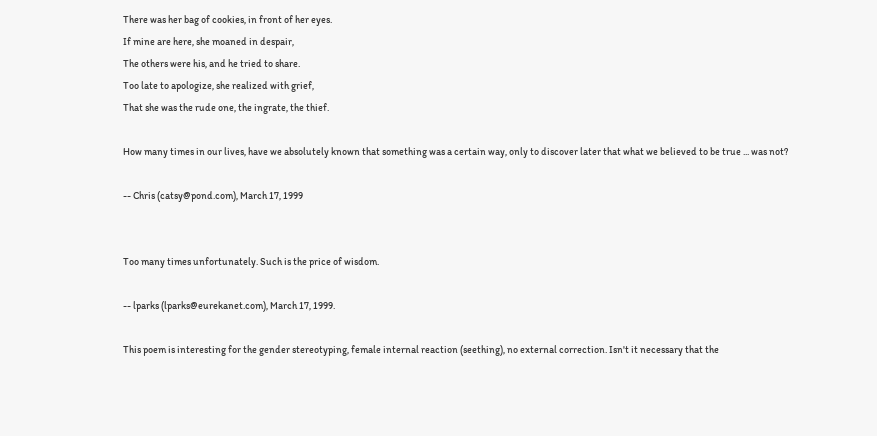There was her bag of cookies, in front of her eyes.
If mine are here, she moaned in despair,
The others were his, and he tried to share.
Too late to apologize, she realized with grief,
That she was the rude one, the ingrate, the thief.

How many times in our lives, have we absolutely known that something was a certain way, only to discover later that what we believed to be true ... was not?

-- Chris (catsy@pond.com), March 17, 1999


Too many times unfortunately. Such is the price of wisdom.

-- lparks (lparks@eurekanet.com), March 17, 1999.

This poem is interesting for the gender stereotyping, female internal reaction (seething), no external correction. Isn't it necessary that the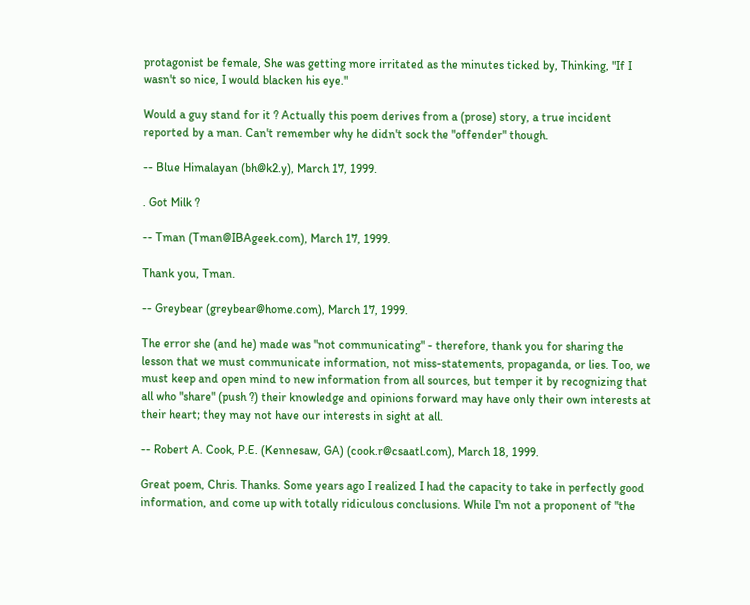protagonist be female, She was getting more irritated as the minutes ticked by, Thinking, "If I wasn't so nice, I would blacken his eye."

Would a guy stand for it ? Actually this poem derives from a (prose) story, a true incident reported by a man. Can't remember why he didn't sock the "offender" though.

-- Blue Himalayan (bh@k2.y), March 17, 1999.

. Got Milk ?

-- Tman (Tman@IBAgeek.com), March 17, 1999.

Thank you, Tman.

-- Greybear (greybear@home.com), March 17, 1999.

The error she (and he) made was "not communicating" - therefore, thank you for sharing the lesson that we must communicate information, not miss-statements, propaganda, or lies. Too, we must keep and open mind to new information from all sources, but temper it by recognizing that all who "share" (push ?) their knowledge and opinions forward may have only their own interests at their heart; they may not have our interests in sight at all.

-- Robert A. Cook, P.E. (Kennesaw, GA) (cook.r@csaatl.com), March 18, 1999.

Great poem, Chris. Thanks. Some years ago I realized I had the capacity to take in perfectly good information, and come up with totally ridiculous conclusions. While I'm not a proponent of "the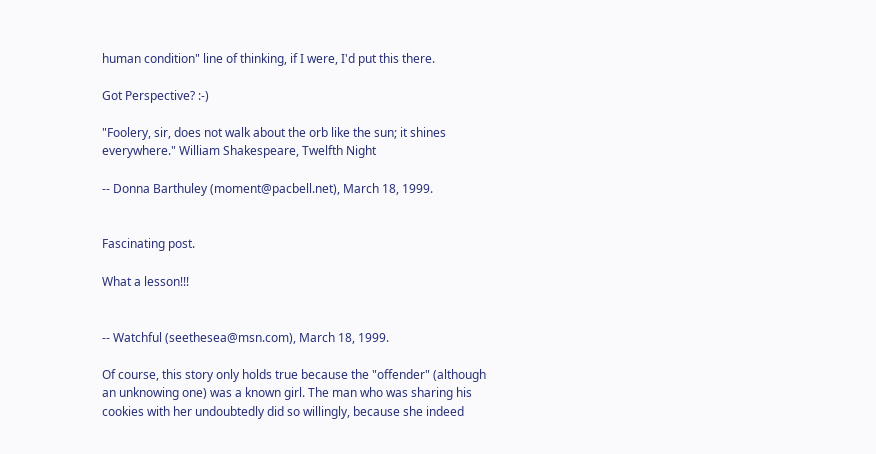human condition" line of thinking, if I were, I'd put this there.

Got Perspective? :-)

"Foolery, sir, does not walk about the orb like the sun; it shines everywhere." William Shakespeare, Twelfth Night

-- Donna Barthuley (moment@pacbell.net), March 18, 1999.


Fascinating post.

What a lesson!!!


-- Watchful (seethesea@msn.com), March 18, 1999.

Of course, this story only holds true because the "offender" (although an unknowing one) was a known girl. The man who was sharing his cookies with her undoubtedly did so willingly, because she indeed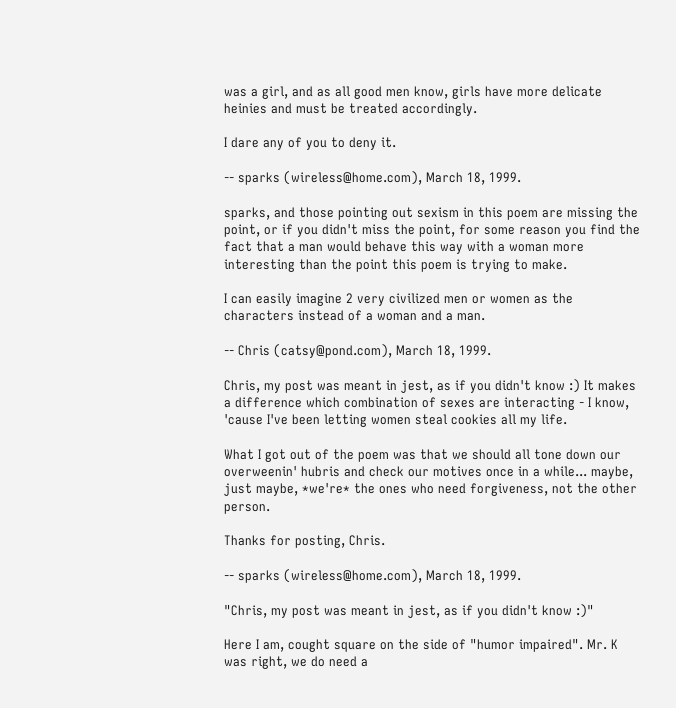was a girl, and as all good men know, girls have more delicate heinies and must be treated accordingly.

I dare any of you to deny it.

-- sparks (wireless@home.com), March 18, 1999.

sparks, and those pointing out sexism in this poem are missing the point, or if you didn't miss the point, for some reason you find the fact that a man would behave this way with a woman more interesting than the point this poem is trying to make.

I can easily imagine 2 very civilized men or women as the characters instead of a woman and a man.

-- Chris (catsy@pond.com), March 18, 1999.

Chris, my post was meant in jest, as if you didn't know :) It makes a difference which combination of sexes are interacting - I know, 'cause I've been letting women steal cookies all my life.

What I got out of the poem was that we should all tone down our overweenin' hubris and check our motives once in a while... maybe, just maybe, *we're* the ones who need forgiveness, not the other person.

Thanks for posting, Chris.

-- sparks (wireless@home.com), March 18, 1999.

"Chris, my post was meant in jest, as if you didn't know :)"

Here I am, cought square on the side of "humor impaired". Mr. K was right, we do need a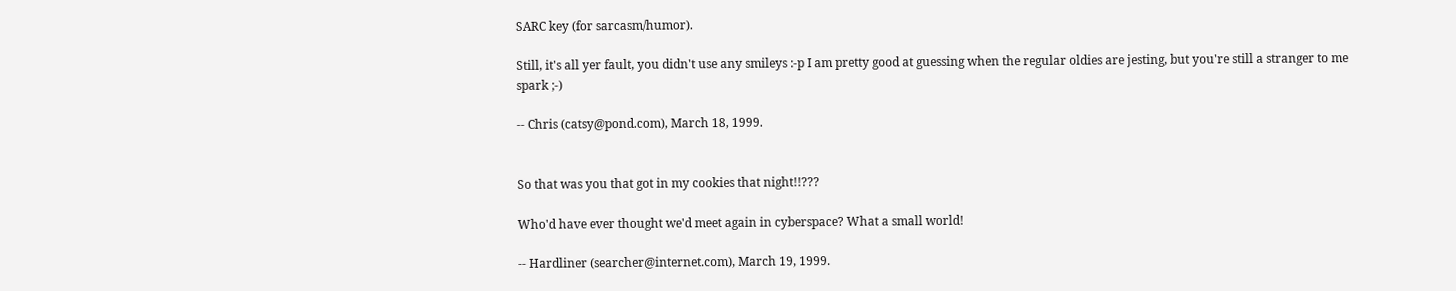SARC key (for sarcasm/humor).

Still, it's all yer fault, you didn't use any smileys :-p I am pretty good at guessing when the regular oldies are jesting, but you're still a stranger to me spark ;-)

-- Chris (catsy@pond.com), March 18, 1999.


So that was you that got in my cookies that night!!???

Who'd have ever thought we'd meet again in cyberspace? What a small world!

-- Hardliner (searcher@internet.com), March 19, 1999.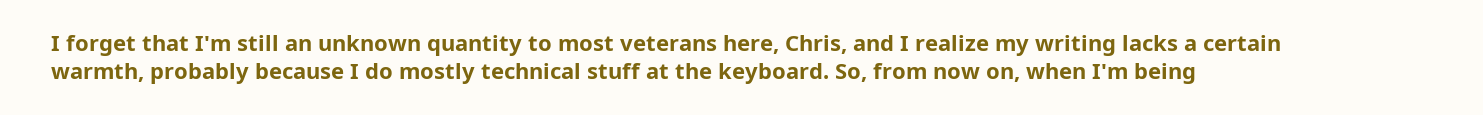I forget that I'm still an unknown quantity to most veterans here, Chris, and I realize my writing lacks a certain warmth, probably because I do mostly technical stuff at the keyboard. So, from now on, when I'm being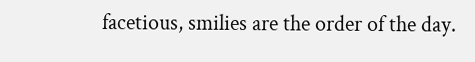facetious, smilies are the order of the day.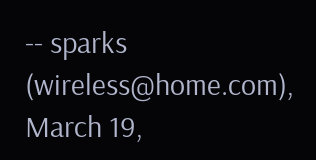-- sparks (wireless@home.com), March 19,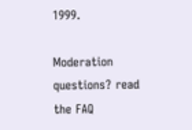1999.

Moderation questions? read the FAQ